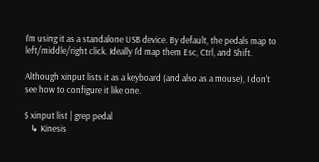I'm using it as a standalone USB device. By default, the pedals map to left/middle/right click. Ideally I'd map them Esc, Ctrl, and Shift.

Although xinput lists it as a keyboard (and also as a mouse), I don't see how to configure it like one.

$ xinput list | grep pedal
   ↳ Kinesis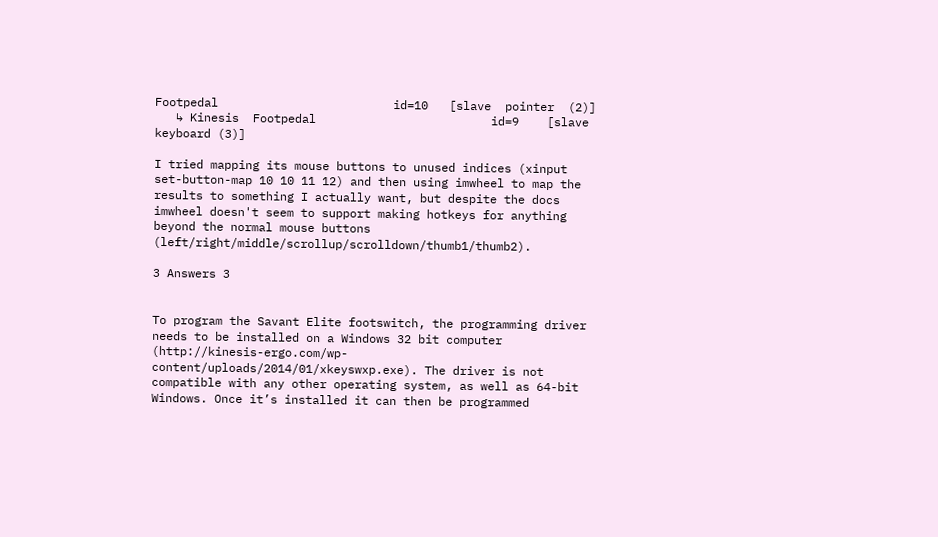Footpedal                         id=10   [slave  pointer  (2)]
   ↳ Kinesis  Footpedal                         id=9    [slave  keyboard (3)]

I tried mapping its mouse buttons to unused indices (xinput set-button-map 10 10 11 12) and then using imwheel to map the results to something I actually want, but despite the docs imwheel doesn't seem to support making hotkeys for anything beyond the normal mouse buttons (left/right/middle/scrollup/scrolldown/thumb1/thumb2).

3 Answers 3


To program the Savant Elite footswitch, the programming driver needs to be installed on a Windows 32 bit computer (http://kinesis-ergo.com/wp-content/uploads/2014/01/xkeyswxp.exe). The driver is not compatible with any other operating system, as well as 64-bit Windows. Once it’s installed it can then be programmed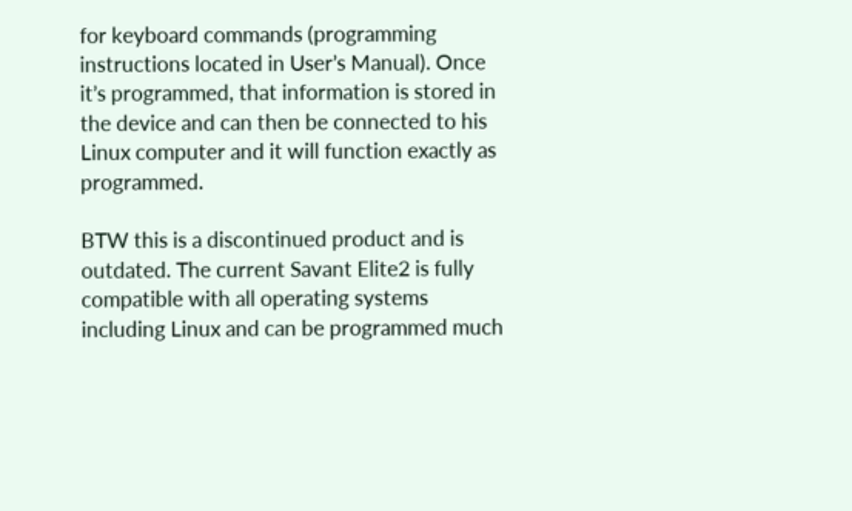for keyboard commands (programming instructions located in User’s Manual). Once it’s programmed, that information is stored in the device and can then be connected to his Linux computer and it will function exactly as programmed.

BTW this is a discontinued product and is outdated. The current Savant Elite2 is fully compatible with all operating systems including Linux and can be programmed much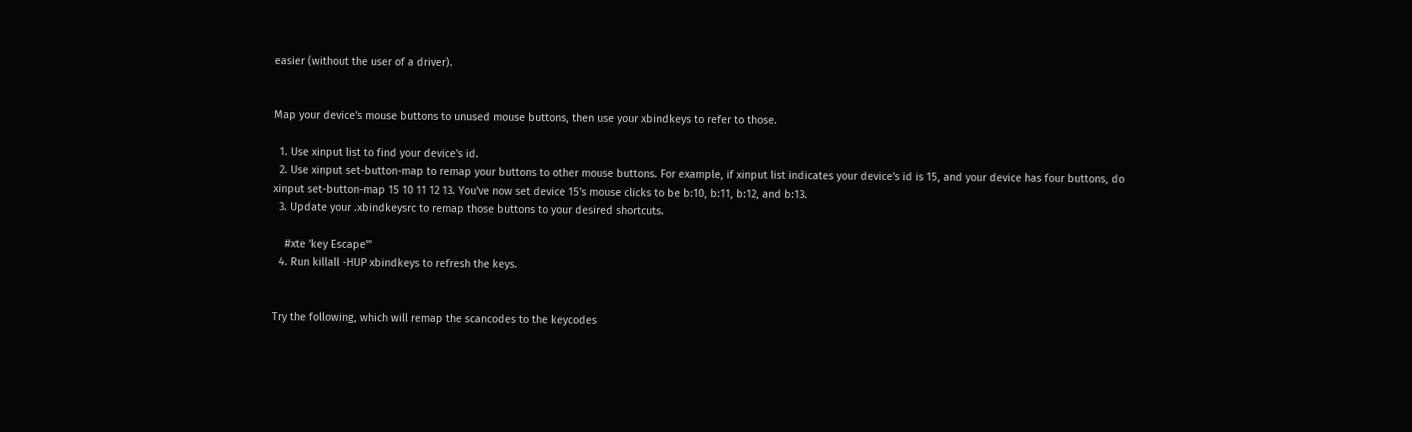easier (without the user of a driver).


Map your device's mouse buttons to unused mouse buttons, then use your xbindkeys to refer to those.

  1. Use xinput list to find your device's id.
  2. Use xinput set-button-map to remap your buttons to other mouse buttons. For example, if xinput list indicates your device's id is 15, and your device has four buttons, do xinput set-button-map 15 10 11 12 13. You've now set device 15's mouse clicks to be b:10, b:11, b:12, and b:13.
  3. Update your .xbindkeysrc to remap those buttons to your desired shortcuts.

    #xte 'key Escape'"
  4. Run killall -HUP xbindkeys to refresh the keys.


Try the following, which will remap the scancodes to the keycodes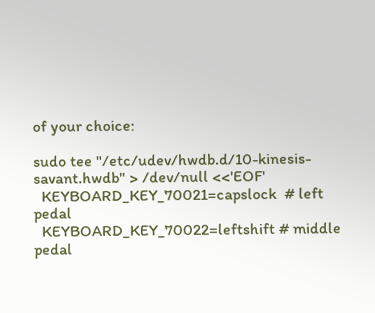of your choice:

sudo tee "/etc/udev/hwdb.d/10-kinesis-savant.hwdb" > /dev/null <<'EOF'
  KEYBOARD_KEY_70021=capslock  # left pedal
  KEYBOARD_KEY_70022=leftshift # middle pedal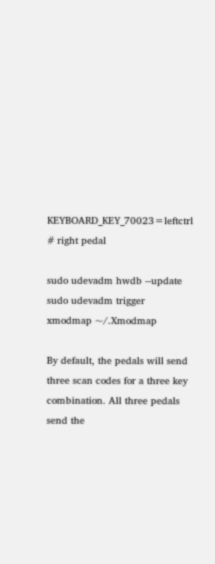KEYBOARD_KEY_70023=leftctrl  # right pedal

sudo udevadm hwdb --update
sudo udevadm trigger
xmodmap ~/.Xmodmap

By default, the pedals will send three scan codes for a three key combination. All three pedals send the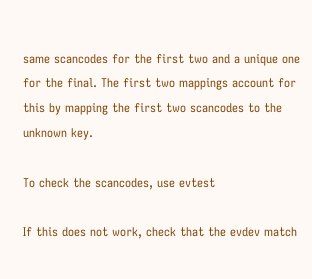same scancodes for the first two and a unique one for the final. The first two mappings account for this by mapping the first two scancodes to the unknown key.

To check the scancodes, use evtest

If this does not work, check that the evdev match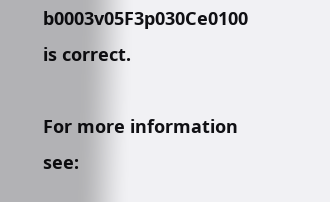b0003v05F3p030Ce0100 is correct.

For more information see: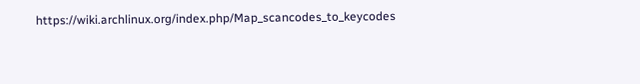https://wiki.archlinux.org/index.php/Map_scancodes_to_keycodes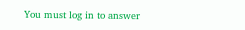You must log in to answer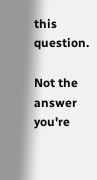this question.

Not the answer you're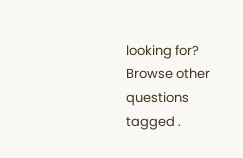looking for? Browse other questions tagged .